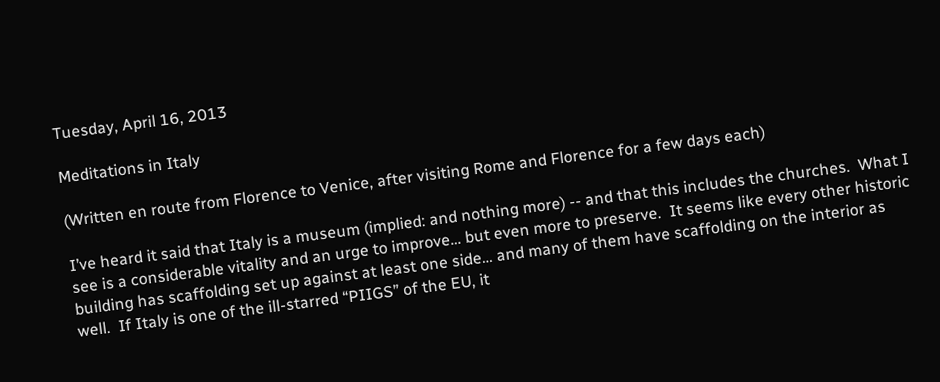Tuesday, April 16, 2013

Meditations in Italy

(Written en route from Florence to Venice, after visiting Rome and Florence for a few days each)

I’ve heard it said that Italy is a museum (implied: and nothing more) -- and that this includes the churches.  What I see is a considerable vitality and an urge to improve… but even more to preserve.  It seems like every other historic building has scaffolding set up against at least one side… and many of them have scaffolding on the interior as well.  If Italy is one of the ill-starred “PIIGS” of the EU, it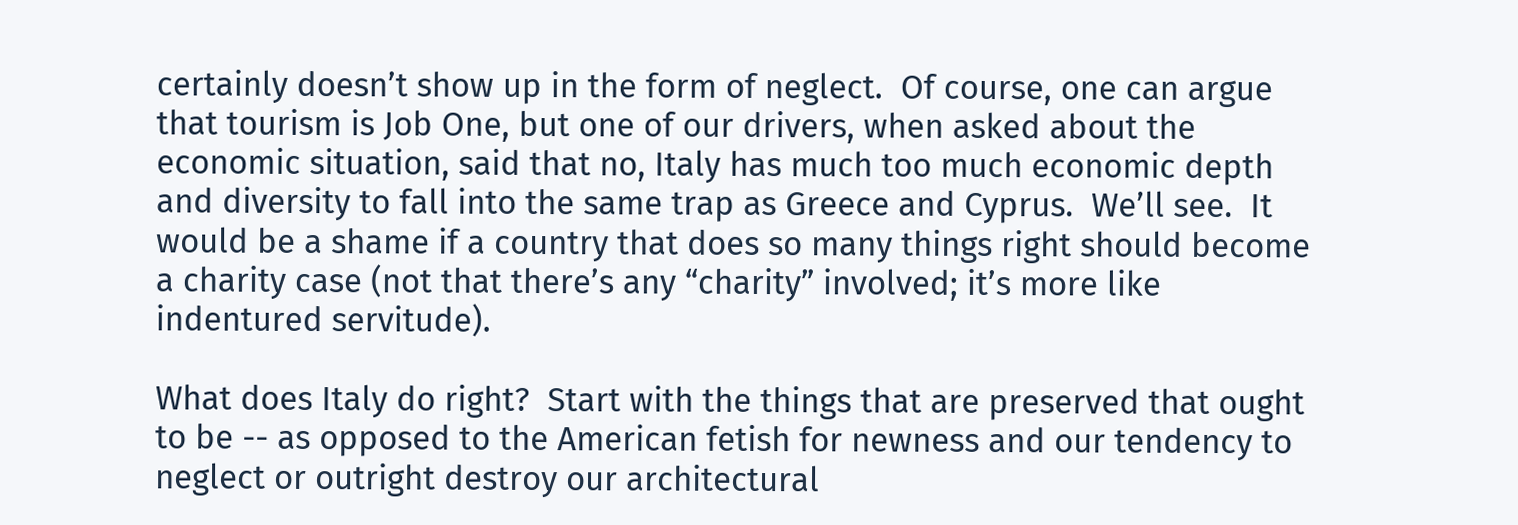certainly doesn’t show up in the form of neglect.  Of course, one can argue that tourism is Job One, but one of our drivers, when asked about the economic situation, said that no, Italy has much too much economic depth and diversity to fall into the same trap as Greece and Cyprus.  We’ll see.  It would be a shame if a country that does so many things right should become a charity case (not that there’s any “charity” involved; it’s more like indentured servitude).

What does Italy do right?  Start with the things that are preserved that ought to be -- as opposed to the American fetish for newness and our tendency to neglect or outright destroy our architectural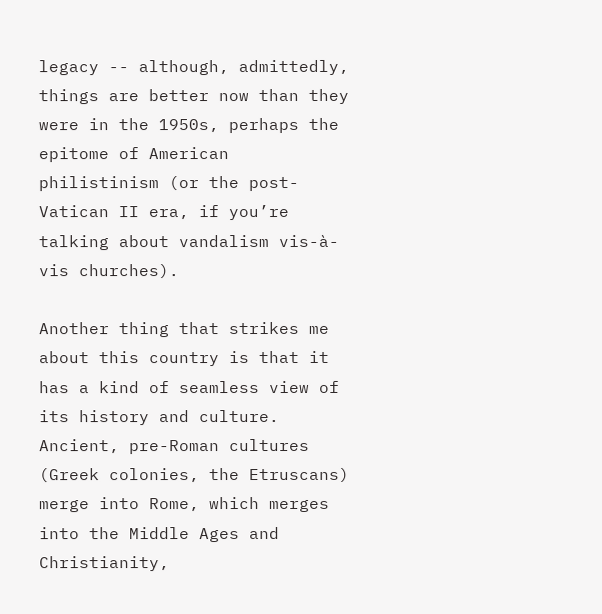legacy -- although, admittedly, things are better now than they were in the 1950s, perhaps the epitome of American philistinism (or the post-Vatican II era, if you’re talking about vandalism vis-à-vis churches).

Another thing that strikes me about this country is that it has a kind of seamless view of its history and culture.  Ancient, pre-Roman cultures (Greek colonies, the Etruscans) merge into Rome, which merges into the Middle Ages and Christianity,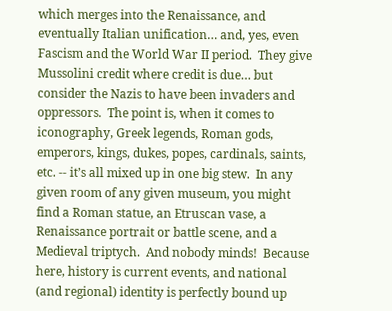which merges into the Renaissance, and eventually Italian unification… and, yes, even Fascism and the World War II period.  They give Mussolini credit where credit is due… but consider the Nazis to have been invaders and oppressors.  The point is, when it comes to iconography, Greek legends, Roman gods, emperors, kings, dukes, popes, cardinals, saints, etc. -- it’s all mixed up in one big stew.  In any given room of any given museum, you might find a Roman statue, an Etruscan vase, a Renaissance portrait or battle scene, and a Medieval triptych.  And nobody minds!  Because here, history is current events, and national (and regional) identity is perfectly bound up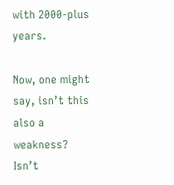with 2000-plus years.

Now, one might say, isn’t this also a weakness?  Isn’t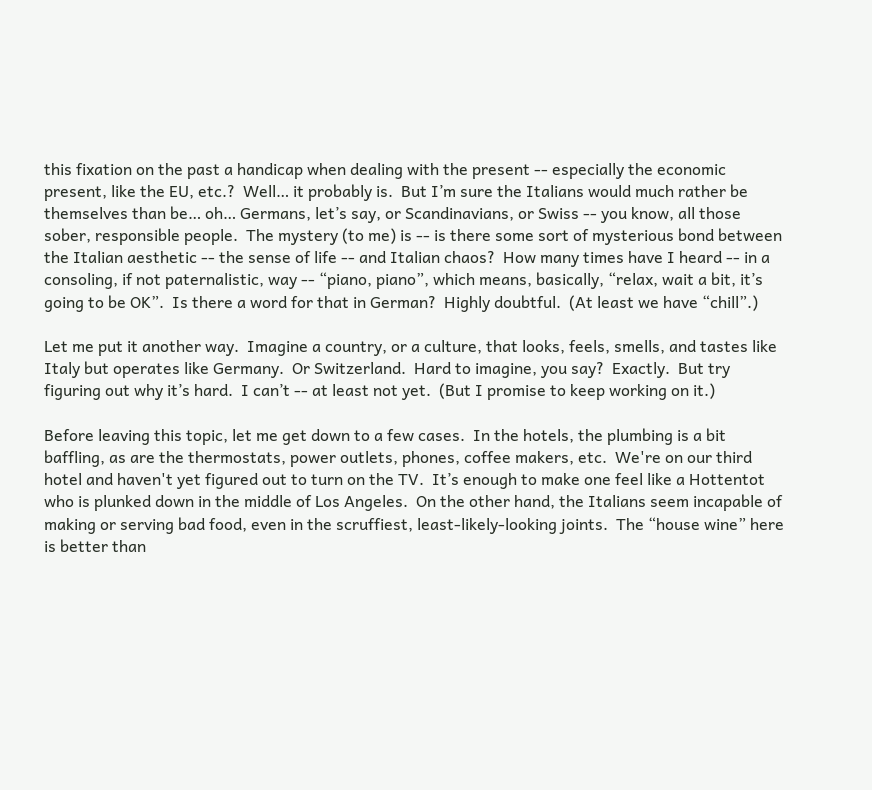this fixation on the past a handicap when dealing with the present -- especially the economic present, like the EU, etc.?  Well… it probably is.  But I’m sure the Italians would much rather be themselves than be… oh… Germans, let’s say, or Scandinavians, or Swiss -- you know, all those sober, responsible people.  The mystery (to me) is -- is there some sort of mysterious bond between the Italian aesthetic -- the sense of life -- and Italian chaos?  How many times have I heard -- in a consoling, if not paternalistic, way -- “piano, piano”, which means, basically, “relax, wait a bit, it’s going to be OK”.  Is there a word for that in German?  Highly doubtful.  (At least we have “chill”.)

Let me put it another way.  Imagine a country, or a culture, that looks, feels, smells, and tastes like Italy but operates like Germany.  Or Switzerland.  Hard to imagine, you say?  Exactly.  But try figuring out why it’s hard.  I can’t -- at least not yet.  (But I promise to keep working on it.)

Before leaving this topic, let me get down to a few cases.  In the hotels, the plumbing is a bit baffling, as are the thermostats, power outlets, phones, coffee makers, etc.  We're on our third hotel and haven't yet figured out to turn on the TV.  It’s enough to make one feel like a Hottentot who is plunked down in the middle of Los Angeles.  On the other hand, the Italians seem incapable of making or serving bad food, even in the scruffiest, least-likely-looking joints.  The “house wine” here is better than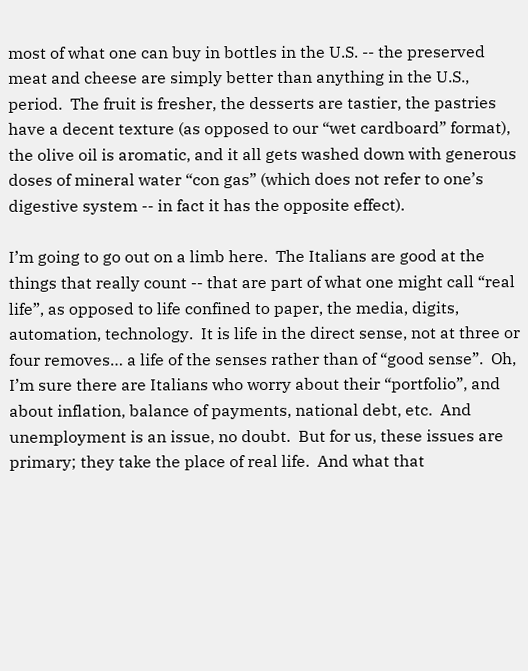most of what one can buy in bottles in the U.S. -- the preserved meat and cheese are simply better than anything in the U.S., period.  The fruit is fresher, the desserts are tastier, the pastries have a decent texture (as opposed to our “wet cardboard” format), the olive oil is aromatic, and it all gets washed down with generous doses of mineral water “con gas” (which does not refer to one’s digestive system -- in fact it has the opposite effect).

I’m going to go out on a limb here.  The Italians are good at the things that really count -- that are part of what one might call “real life”, as opposed to life confined to paper, the media, digits, automation, technology.  It is life in the direct sense, not at three or four removes… a life of the senses rather than of “good sense”.  Oh, I’m sure there are Italians who worry about their “portfolio”, and about inflation, balance of payments, national debt, etc.  And unemployment is an issue, no doubt.  But for us, these issues are primary; they take the place of real life.  And what that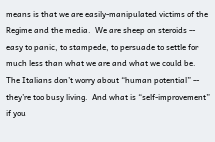means is that we are easily-manipulated victims of the Regime and the media.  We are sheep on steroids -- easy to panic, to stampede, to persuade to settle for much less than what we are and what we could be.  The Italians don’t worry about “human potential” -- they’re too busy living.  And what is “self-improvement” if you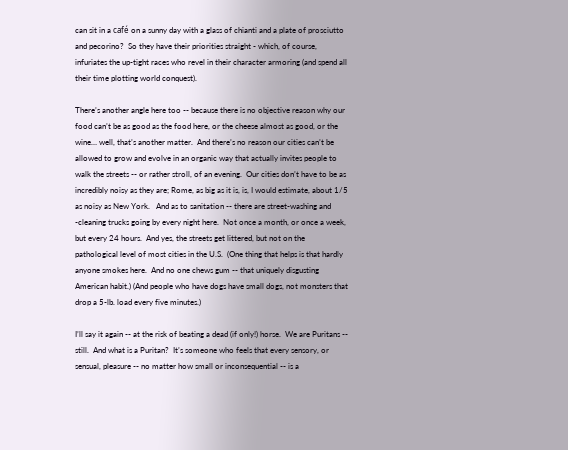can sit in a café on a sunny day with a glass of chianti and a plate of prosciutto and pecorino?  So they have their priorities straight - which, of course, infuriates the up-tight races who revel in their character armoring (and spend all their time plotting world conquest).

There’s another angle here too -- because there is no objective reason why our food can’t be as good as the food here, or the cheese almost as good, or the wine… well, that’s another matter.  And there’s no reason our cities can’t be allowed to grow and evolve in an organic way that actually invites people to walk the streets -- or rather stroll, of an evening.  Our cities don’t have to be as incredibly noisy as they are; Rome, as big as it is, is, I would estimate, about 1/5 as noisy as New York.   And as to sanitation -- there are street-washing and -cleaning trucks going by every night here.  Not once a month, or once a week, but every 24 hours.  And yes, the streets get littered, but not on the pathological level of most cities in the U.S.  (One thing that helps is that hardly anyone smokes here.  And no one chews gum -- that uniquely disgusting American habit.) (And people who have dogs have small dogs, not monsters that drop a 5-lb. load every five minutes.)

I’ll say it again -- at the risk of beating a dead (if only!) horse.  We are Puritans -- still.  And what is a Puritan?  It’s someone who feels that every sensory, or sensual, pleasure -- no matter how small or inconsequential -- is a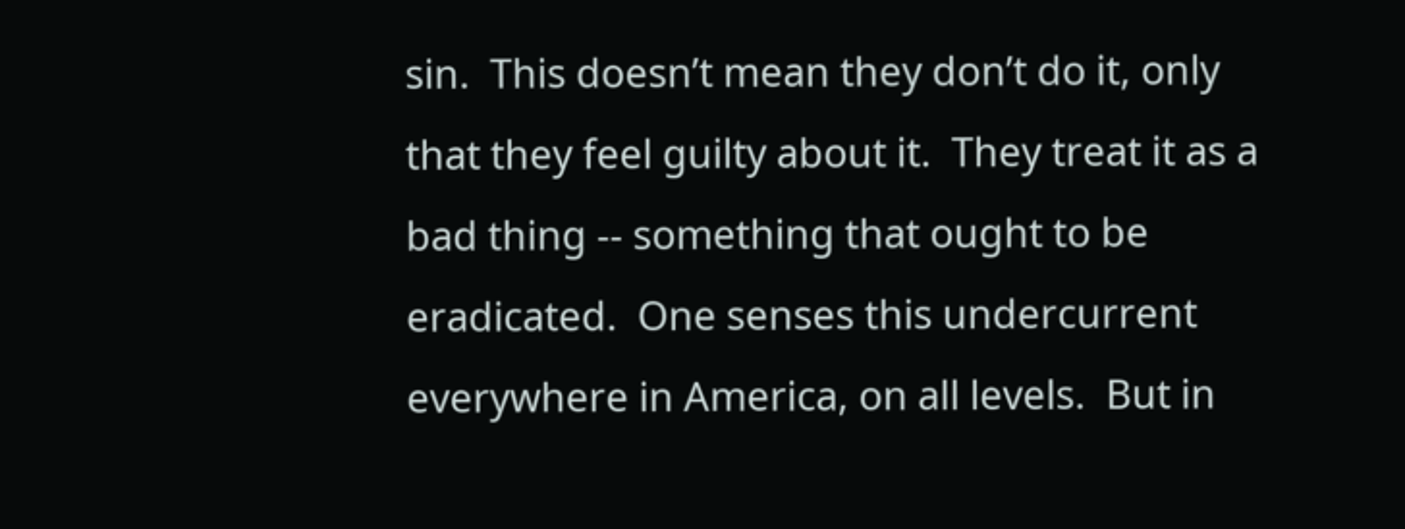sin.  This doesn’t mean they don’t do it, only that they feel guilty about it.  They treat it as a bad thing -- something that ought to be eradicated.  One senses this undercurrent everywhere in America, on all levels.  But in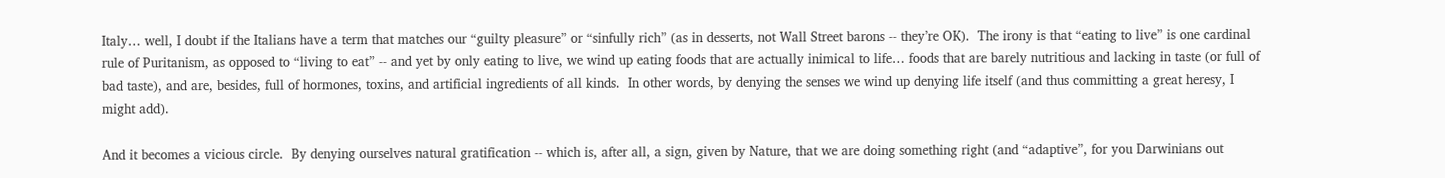Italy… well, I doubt if the Italians have a term that matches our “guilty pleasure” or “sinfully rich” (as in desserts, not Wall Street barons -- they’re OK).  The irony is that “eating to live” is one cardinal rule of Puritanism, as opposed to “living to eat” -- and yet by only eating to live, we wind up eating foods that are actually inimical to life… foods that are barely nutritious and lacking in taste (or full of bad taste), and are, besides, full of hormones, toxins, and artificial ingredients of all kinds.  In other words, by denying the senses we wind up denying life itself (and thus committing a great heresy, I might add).

And it becomes a vicious circle.  By denying ourselves natural gratification -- which is, after all, a sign, given by Nature, that we are doing something right (and “adaptive”, for you Darwinians out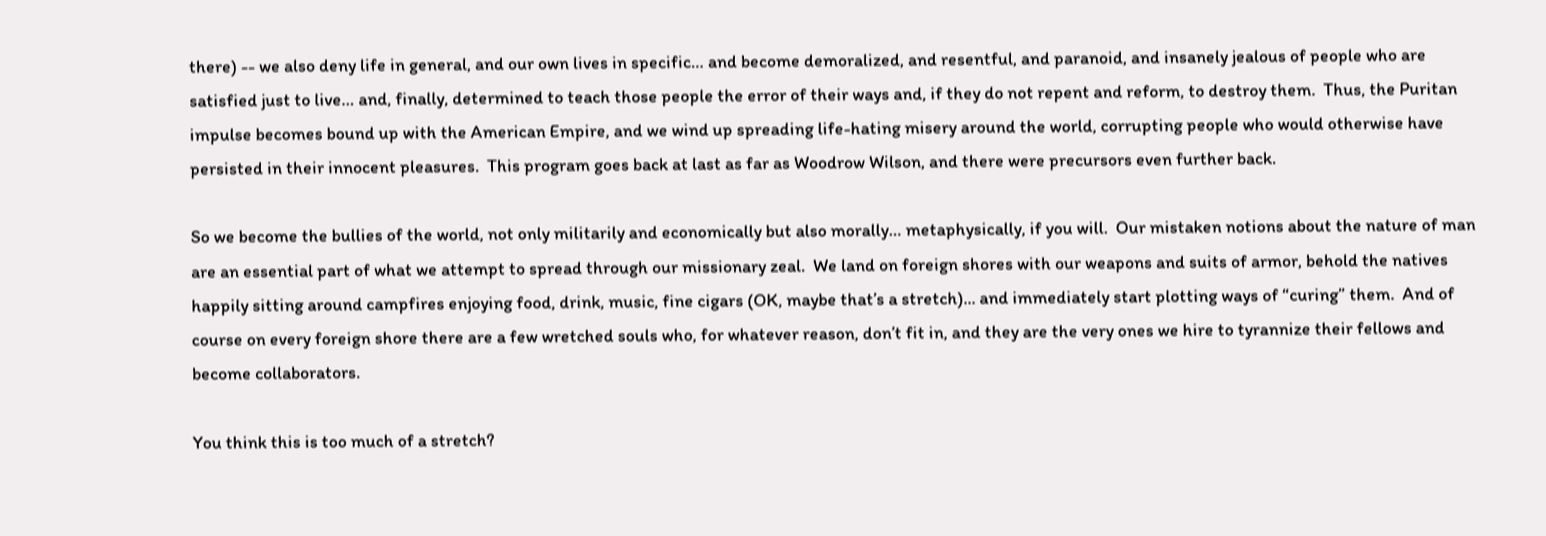there) -- we also deny life in general, and our own lives in specific… and become demoralized, and resentful, and paranoid, and insanely jealous of people who are satisfied just to live… and, finally, determined to teach those people the error of their ways and, if they do not repent and reform, to destroy them.  Thus, the Puritan impulse becomes bound up with the American Empire, and we wind up spreading life-hating misery around the world, corrupting people who would otherwise have persisted in their innocent pleasures.  This program goes back at last as far as Woodrow Wilson, and there were precursors even further back.

So we become the bullies of the world, not only militarily and economically but also morally… metaphysically, if you will.  Our mistaken notions about the nature of man are an essential part of what we attempt to spread through our missionary zeal.  We land on foreign shores with our weapons and suits of armor, behold the natives happily sitting around campfires enjoying food, drink, music, fine cigars (OK, maybe that’s a stretch)... and immediately start plotting ways of “curing” them.  And of course on every foreign shore there are a few wretched souls who, for whatever reason, don’t fit in, and they are the very ones we hire to tyrannize their fellows and become collaborators.

You think this is too much of a stretch?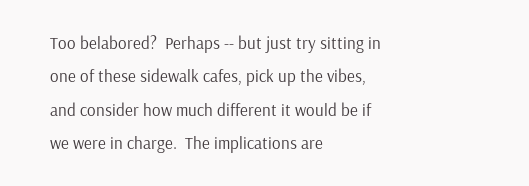Too belabored?  Perhaps -- but just try sitting in one of these sidewalk cafes, pick up the vibes, and consider how much different it would be if we were in charge.  The implications are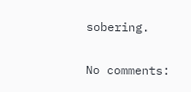sobering.

No comments: